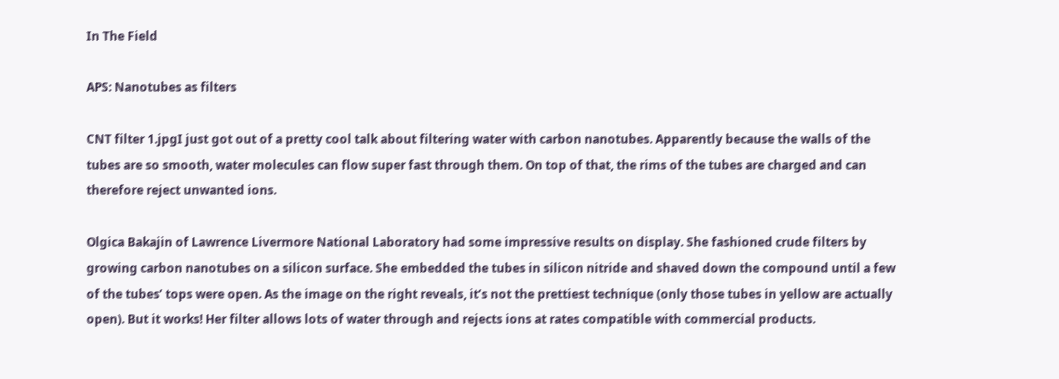In The Field

APS: Nanotubes as filters

CNT filter 1.jpgI just got out of a pretty cool talk about filtering water with carbon nanotubes. Apparently because the walls of the tubes are so smooth, water molecules can flow super fast through them. On top of that, the rims of the tubes are charged and can therefore reject unwanted ions.

Olgica Bakajin of Lawrence Livermore National Laboratory had some impressive results on display. She fashioned crude filters by growing carbon nanotubes on a silicon surface. She embedded the tubes in silicon nitride and shaved down the compound until a few of the tubes’ tops were open. As the image on the right reveals, it’s not the prettiest technique (only those tubes in yellow are actually open). But it works! Her filter allows lots of water through and rejects ions at rates compatible with commercial products.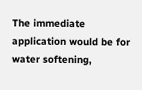The immediate application would be for water softening,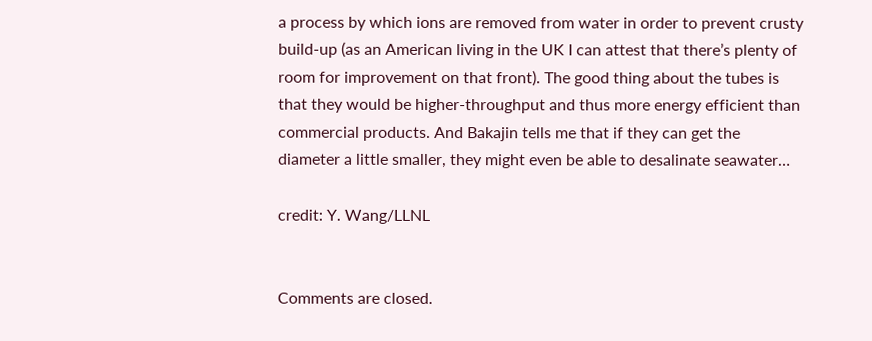a process by which ions are removed from water in order to prevent crusty build-up (as an American living in the UK I can attest that there’s plenty of room for improvement on that front). The good thing about the tubes is that they would be higher-throughput and thus more energy efficient than commercial products. And Bakajin tells me that if they can get the diameter a little smaller, they might even be able to desalinate seawater…

credit: Y. Wang/LLNL


Comments are closed.